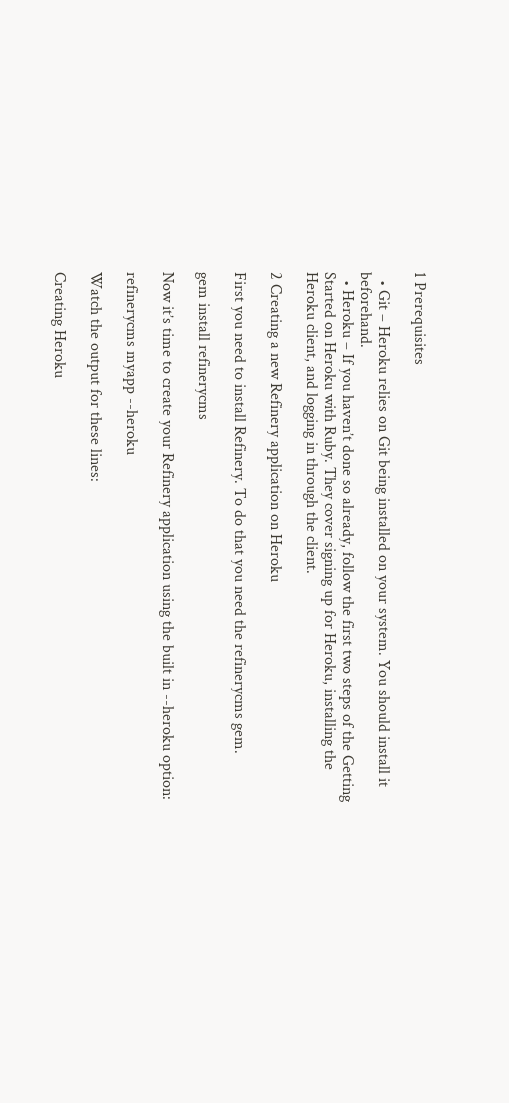1 Prerequisites

  • Git – Heroku relies on Git being installed on your system. You should install it beforehand.
  • Heroku – If you haven’t done so already, follow the first two steps of the Getting Started on Heroku with Ruby. They cover signing up for Heroku, installing the Heroku client, and logging in through the client.

2 Creating a new Refinery application on Heroku

First you need to install Refinery. To do that you need the refinerycms gem.

gem install refinerycms

Now it’s time to create your Refinery application using the built in --heroku option:

refinerycms myapp --heroku

Watch the output for these lines:

Creating Heroku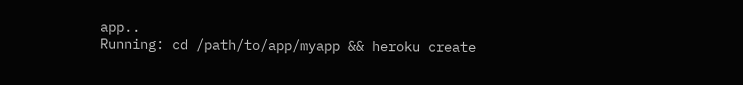app..
Running: cd /path/to/app/myapp && heroku create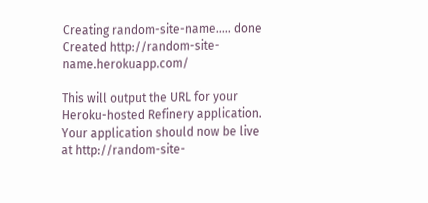Creating random-site-name..... done
Created http://random-site-name.herokuapp.com/

This will output the URL for your Heroku-hosted Refinery application. Your application should now be live at http://random-site-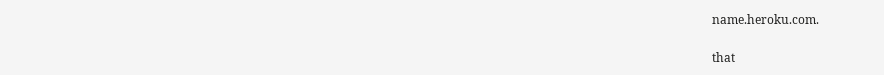name.heroku.com.

that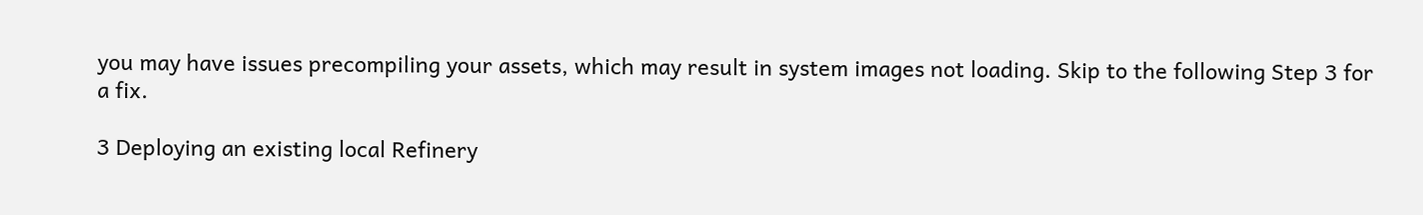you may have issues precompiling your assets, which may result in system images not loading. Skip to the following Step 3 for a fix.

3 Deploying an existing local Refinery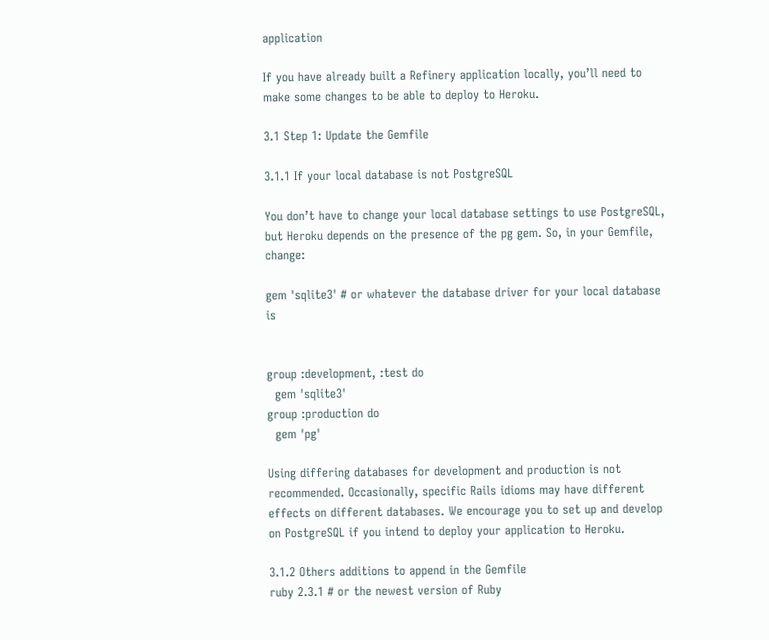application

If you have already built a Refinery application locally, you’ll need to make some changes to be able to deploy to Heroku.

3.1 Step 1: Update the Gemfile

3.1.1 If your local database is not PostgreSQL

You don’t have to change your local database settings to use PostgreSQL, but Heroku depends on the presence of the pg gem. So, in your Gemfile, change:

gem 'sqlite3' # or whatever the database driver for your local database is


group :development, :test do
  gem 'sqlite3'
group :production do
  gem 'pg'

Using differing databases for development and production is not recommended. Occasionally, specific Rails idioms may have different effects on different databases. We encourage you to set up and develop on PostgreSQL if you intend to deploy your application to Heroku.

3.1.2 Others additions to append in the Gemfile
ruby 2.3.1 # or the newest version of Ruby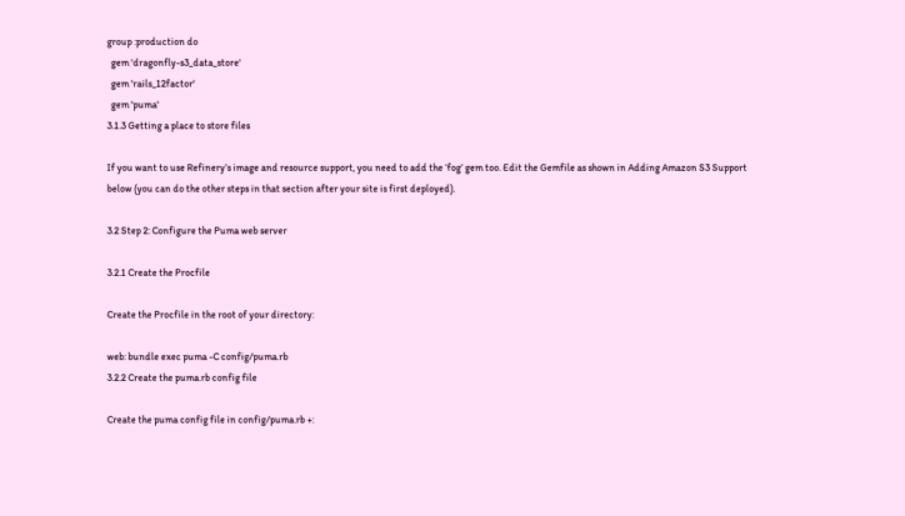group :production do
  gem 'dragonfly-s3_data_store'
  gem 'rails_12factor'
  gem 'puma'
3.1.3 Getting a place to store files

If you want to use Refinery’s image and resource support, you need to add the ‘fog’ gem too. Edit the Gemfile as shown in Adding Amazon S3 Support below (you can do the other steps in that section after your site is first deployed).

3.2 Step 2: Configure the Puma web server

3.2.1 Create the Procfile

Create the Procfile in the root of your directory:

web: bundle exec puma -C config/puma.rb
3.2.2 Create the puma.rb config file

Create the puma config file in config/puma.rb +: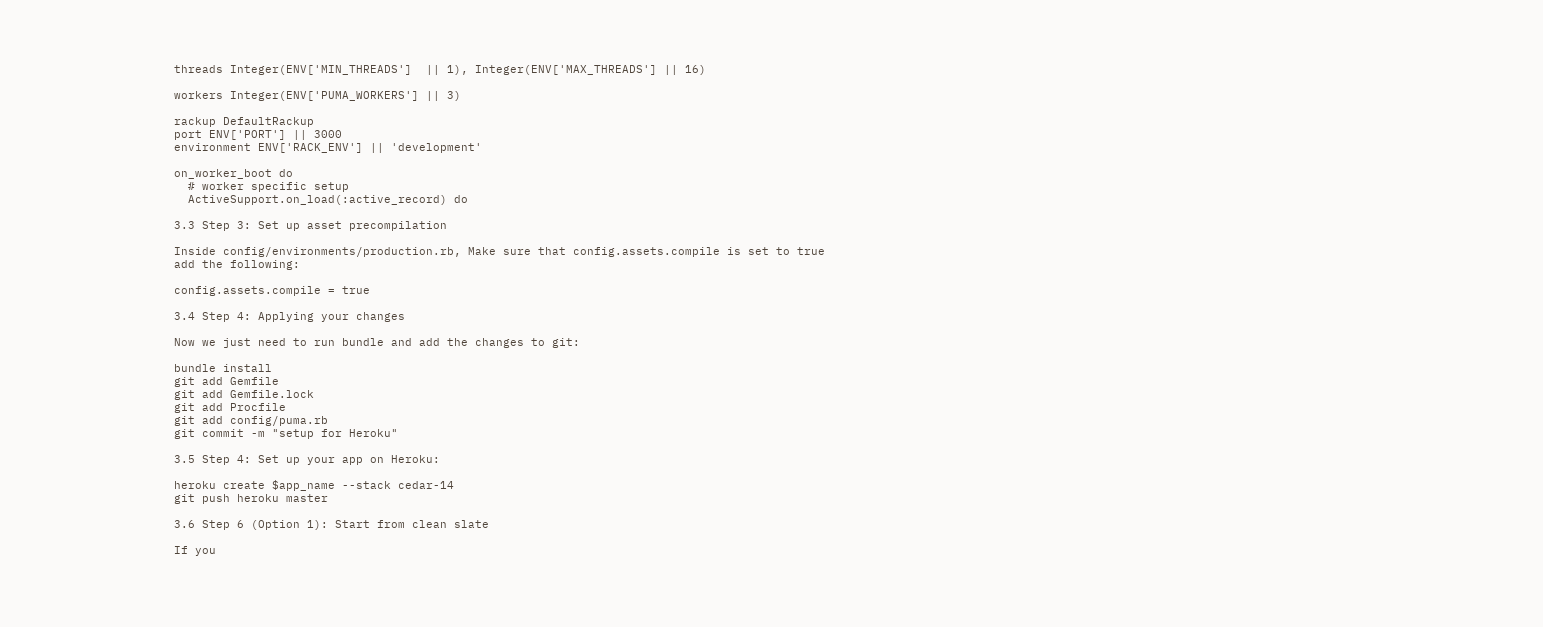threads Integer(ENV['MIN_THREADS']  || 1), Integer(ENV['MAX_THREADS'] || 16)

workers Integer(ENV['PUMA_WORKERS'] || 3)

rackup DefaultRackup
port ENV['PORT'] || 3000
environment ENV['RACK_ENV'] || 'development'

on_worker_boot do
  # worker specific setup
  ActiveSupport.on_load(:active_record) do

3.3 Step 3: Set up asset precompilation

Inside config/environments/production.rb, Make sure that config.assets.compile is set to true add the following:

config.assets.compile = true

3.4 Step 4: Applying your changes

Now we just need to run bundle and add the changes to git:

bundle install
git add Gemfile
git add Gemfile.lock
git add Procfile
git add config/puma.rb
git commit -m "setup for Heroku"

3.5 Step 4: Set up your app on Heroku:

heroku create $app_name --stack cedar-14
git push heroku master

3.6 Step 6 (Option 1): Start from clean slate

If you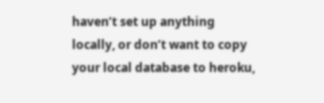haven’t set up anything locally, or don’t want to copy your local database to heroku,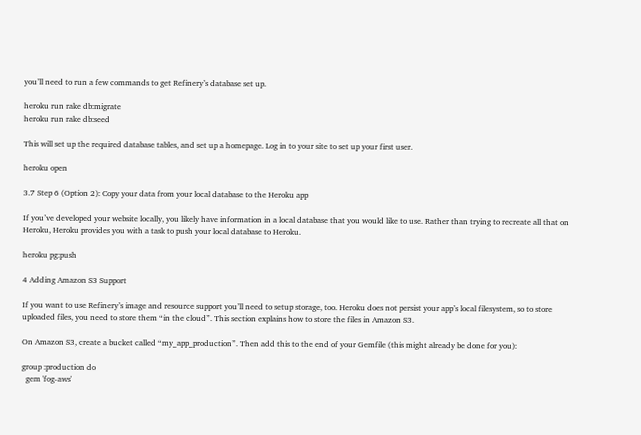you’ll need to run a few commands to get Refinery’s database set up.

heroku run rake db:migrate
heroku run rake db:seed

This will set up the required database tables, and set up a homepage. Log in to your site to set up your first user.

heroku open

3.7 Step 6 (Option 2): Copy your data from your local database to the Heroku app

If you’ve developed your website locally, you likely have information in a local database that you would like to use. Rather than trying to recreate all that on Heroku, Heroku provides you with a task to push your local database to Heroku.

heroku pg:push

4 Adding Amazon S3 Support

If you want to use Refinery’s image and resource support you’ll need to setup storage, too. Heroku does not persist your app’s local filesystem, so to store uploaded files, you need to store them “in the cloud”. This section explains how to store the files in Amazon S3.

On Amazon S3, create a bucket called “my_app_production”. Then add this to the end of your Gemfile (this might already be done for you):

group :production do
  gem 'fog-aws'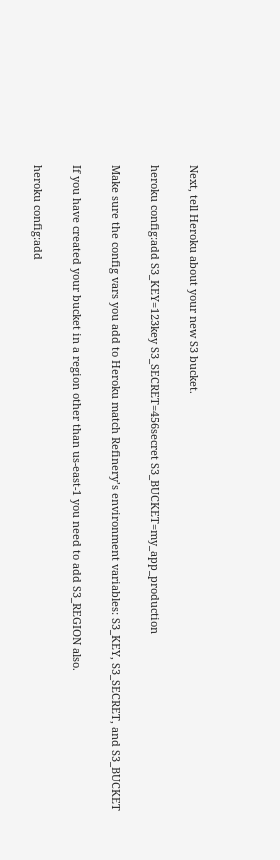Next, tell Heroku about your new S3 bucket.

heroku config:add S3_KEY=123key S3_SECRET=456secret S3_BUCKET=my_app_production

Make sure the config vars you add to Heroku match Refinery’s environment variables: S3_KEY, S3_SECRET, and S3_BUCKET

If you have created your bucket in a region other than us-east-1 you need to add S3_REGION also.

heroku config:add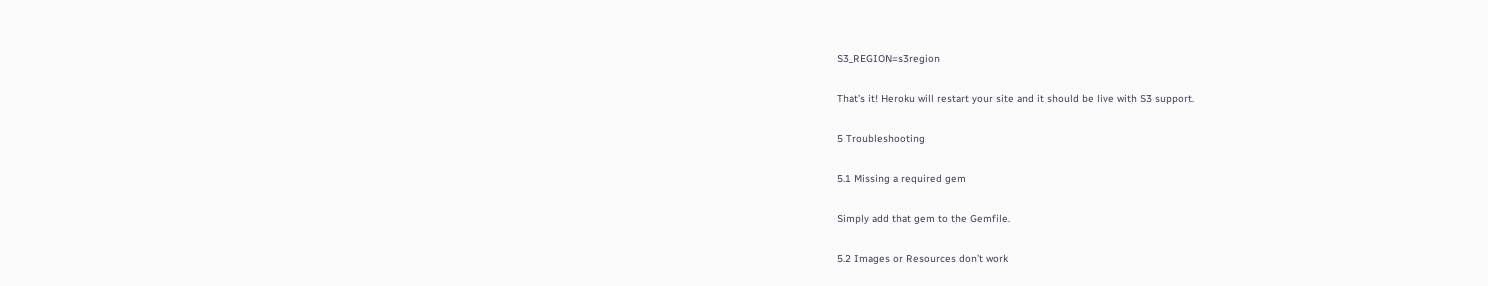S3_REGION=s3region

That’s it! Heroku will restart your site and it should be live with S3 support.

5 Troubleshooting

5.1 Missing a required gem

Simply add that gem to the Gemfile.

5.2 Images or Resources don’t work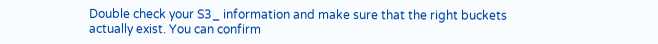Double check your S3_ information and make sure that the right buckets actually exist. You can confirm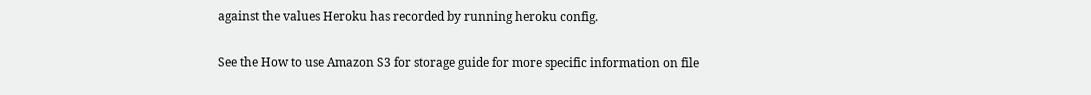against the values Heroku has recorded by running heroku config.

See the How to use Amazon S3 for storage guide for more specific information on file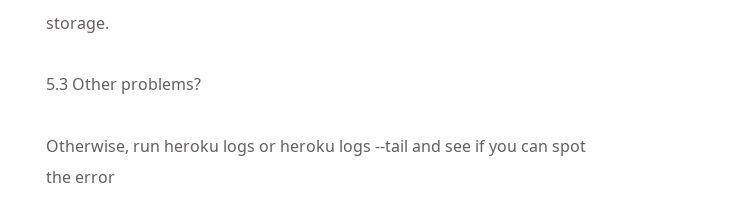storage.

5.3 Other problems?

Otherwise, run heroku logs or heroku logs --tail and see if you can spot the error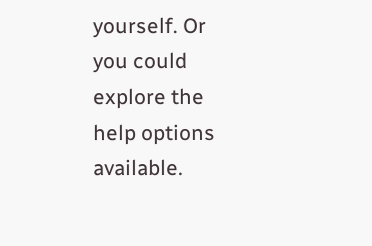yourself. Or you could explore the help options available.